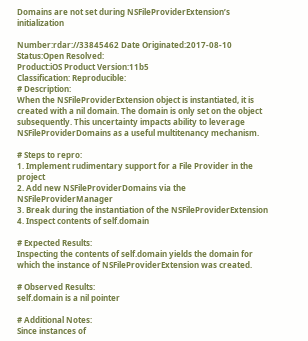Domains are not set during NSFileProviderExtension’s initialization

Number:rdar://33845462 Date Originated:2017-08-10
Status:Open Resolved:
Product:iOS Product Version:11b5
Classification: Reproducible:
# Description:
When the NSFileProviderExtension object is instantiated, it is created with a nil domain. The domain is only set on the object subsequently. This uncertainty impacts ability to leverage NSFileProviderDomains as a useful multitenancy mechanism.

# Steps to repro:
1. Implement rudimentary support for a File Provider in the project
2. Add new NSFileProviderDomains via the NSFileProviderManager
3. Break during the instantiation of the NSFileProviderExtension
4. Inspect contents of self.domain

# Expected Results:
Inspecting the contents of self.domain yields the domain for which the instance of NSFileProviderExtension was created.

# Observed Results:
self.domain is a nil pointer

# Additional Notes:
Since instances of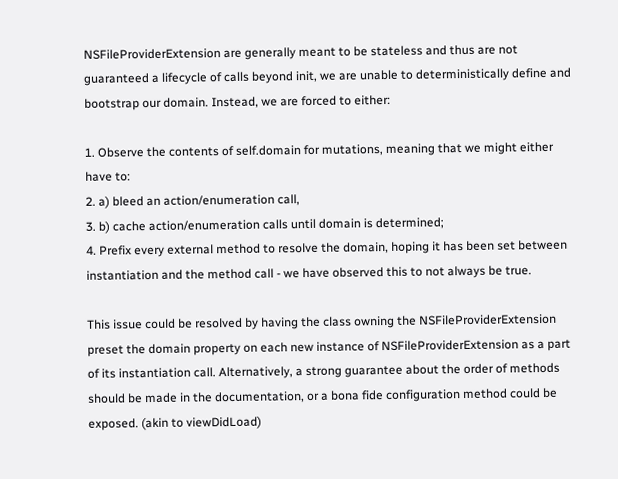NSFileProviderExtension are generally meant to be stateless and thus are not guaranteed a lifecycle of calls beyond init, we are unable to deterministically define and bootstrap our domain. Instead, we are forced to either:

1. Observe the contents of self.domain for mutations, meaning that we might either have to:
2. a) bleed an action/enumeration call,
3. b) cache action/enumeration calls until domain is determined;
4. Prefix every external method to resolve the domain, hoping it has been set between instantiation and the method call - we have observed this to not always be true.

This issue could be resolved by having the class owning the NSFileProviderExtension preset the domain property on each new instance of NSFileProviderExtension as a part of its instantiation call. Alternatively, a strong guarantee about the order of methods should be made in the documentation, or a bona fide configuration method could be exposed. (akin to viewDidLoad)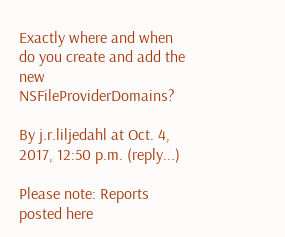Exactly where and when do you create and add the new NSFileProviderDomains?

By j.r.liljedahl at Oct. 4, 2017, 12:50 p.m. (reply...)

Please note: Reports posted here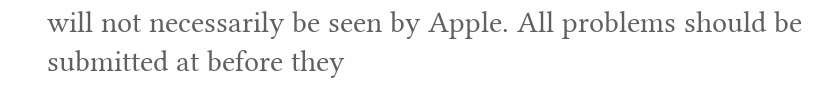will not necessarily be seen by Apple. All problems should be submitted at before they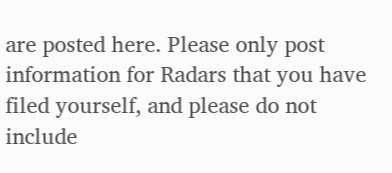are posted here. Please only post information for Radars that you have filed yourself, and please do not include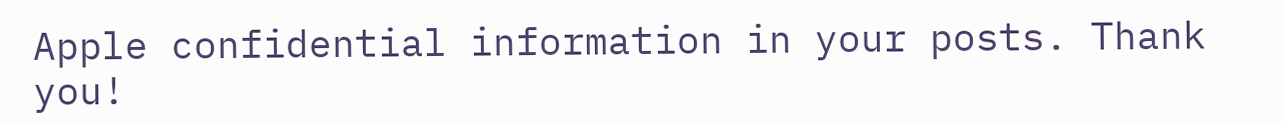Apple confidential information in your posts. Thank you!